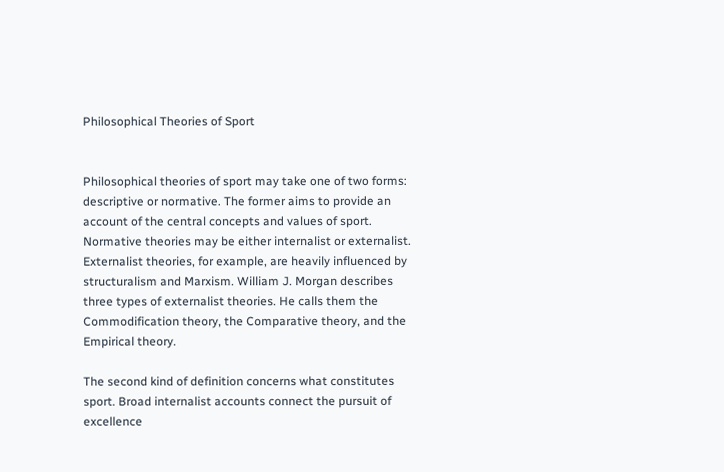Philosophical Theories of Sport


Philosophical theories of sport may take one of two forms: descriptive or normative. The former aims to provide an account of the central concepts and values of sport. Normative theories may be either internalist or externalist. Externalist theories, for example, are heavily influenced by structuralism and Marxism. William J. Morgan describes three types of externalist theories. He calls them the Commodification theory, the Comparative theory, and the Empirical theory.

The second kind of definition concerns what constitutes sport. Broad internalist accounts connect the pursuit of excellence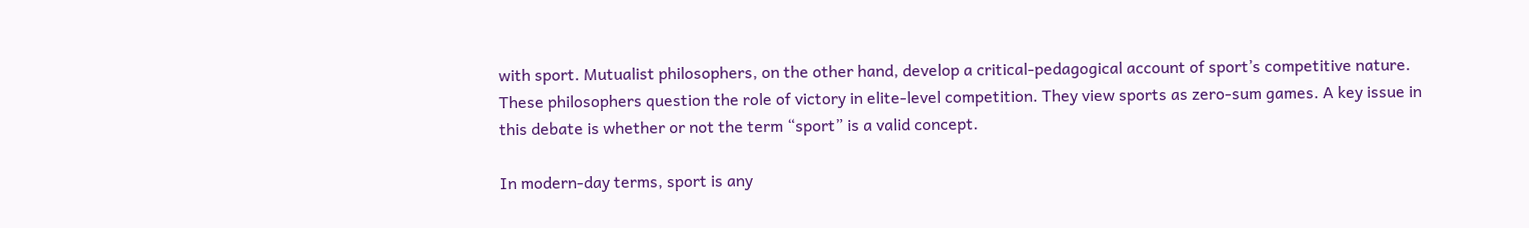with sport. Mutualist philosophers, on the other hand, develop a critical-pedagogical account of sport’s competitive nature. These philosophers question the role of victory in elite-level competition. They view sports as zero-sum games. A key issue in this debate is whether or not the term “sport” is a valid concept.

In modern-day terms, sport is any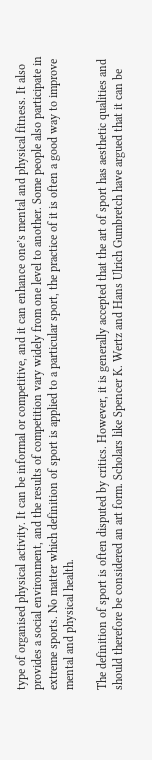type of organised physical activity. It can be informal or competitive, and it can enhance one’s mental and physical fitness. It also provides a social environment, and the results of competition vary widely from one level to another. Some people also participate in extreme sports. No matter which definition of sport is applied to a particular sport, the practice of it is often a good way to improve mental and physical health.

The definition of sport is often disputed by critics. However, it is generally accepted that the art of sport has aesthetic qualities and should therefore be considered an art form. Scholars like Spencer K. Wertz and Hans Ulrich Gumbretch have argued that it can be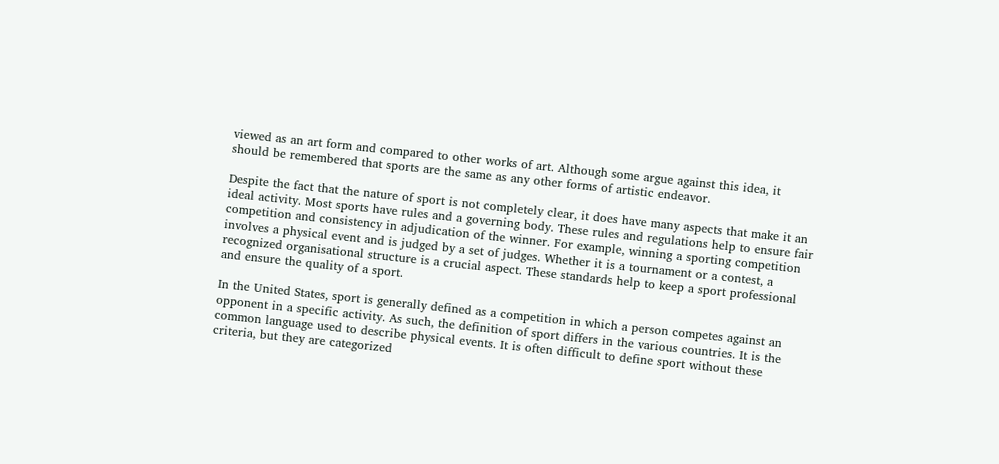viewed as an art form and compared to other works of art. Although some argue against this idea, it should be remembered that sports are the same as any other forms of artistic endeavor.

Despite the fact that the nature of sport is not completely clear, it does have many aspects that make it an ideal activity. Most sports have rules and a governing body. These rules and regulations help to ensure fair competition and consistency in adjudication of the winner. For example, winning a sporting competition involves a physical event and is judged by a set of judges. Whether it is a tournament or a contest, a recognized organisational structure is a crucial aspect. These standards help to keep a sport professional and ensure the quality of a sport.

In the United States, sport is generally defined as a competition in which a person competes against an opponent in a specific activity. As such, the definition of sport differs in the various countries. It is the common language used to describe physical events. It is often difficult to define sport without these criteria, but they are categorized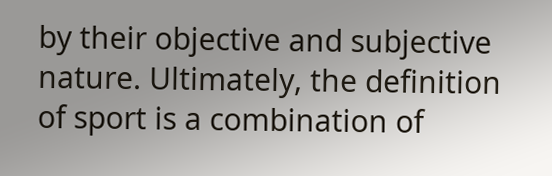by their objective and subjective nature. Ultimately, the definition of sport is a combination of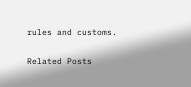rules and customs.

Related Posts